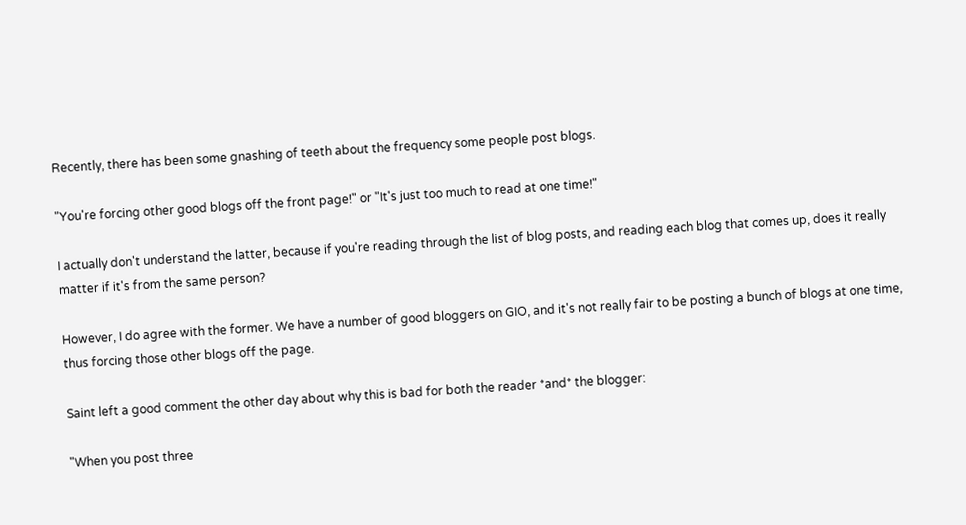Recently, there has been some gnashing of teeth about the frequency some people post blogs.

"You're forcing other good blogs off the front page!" or "It's just too much to read at one time!"

I actually don't understand the latter, because if you're reading through the list of blog posts, and reading each blog that comes up, does it really matter if it's from the same person?

However, I do agree with the former. We have a number of good bloggers on GIO, and it's not really fair to be posting a bunch of blogs at one time, thus forcing those other blogs off the page.

Saint left a good comment the other day about why this is bad for both the reader *and* the blogger:

"When you post three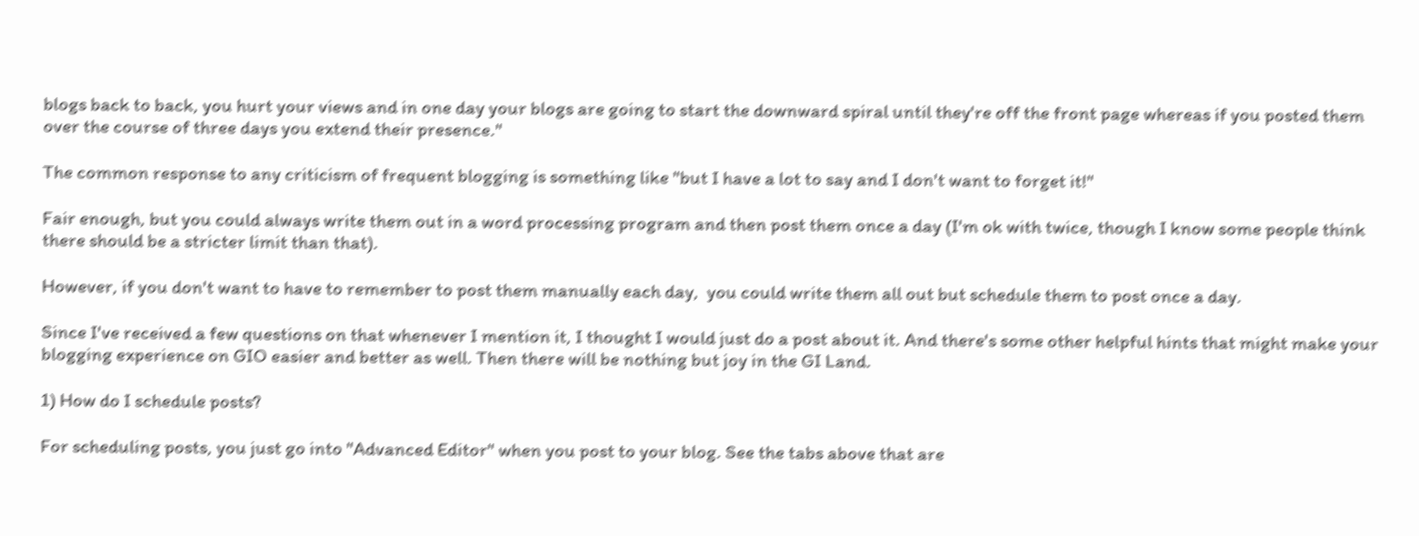blogs back to back, you hurt your views and in one day your blogs are going to start the downward spiral until they're off the front page whereas if you posted them over the course of three days you extend their presence."

The common response to any criticism of frequent blogging is something like "but I have a lot to say and I don't want to forget it!"

Fair enough, but you could always write them out in a word processing program and then post them once a day (I'm ok with twice, though I know some people think there should be a stricter limit than that).

However, if you don't want to have to remember to post them manually each day,  you could write them all out but schedule them to post once a day.

Since I've received a few questions on that whenever I mention it, I thought I would just do a post about it. And there's some other helpful hints that might make your blogging experience on GIO easier and better as well. Then there will be nothing but joy in the GI Land.

1) How do I schedule posts?

For scheduling posts, you just go into "Advanced Editor" when you post to your blog. See the tabs above that are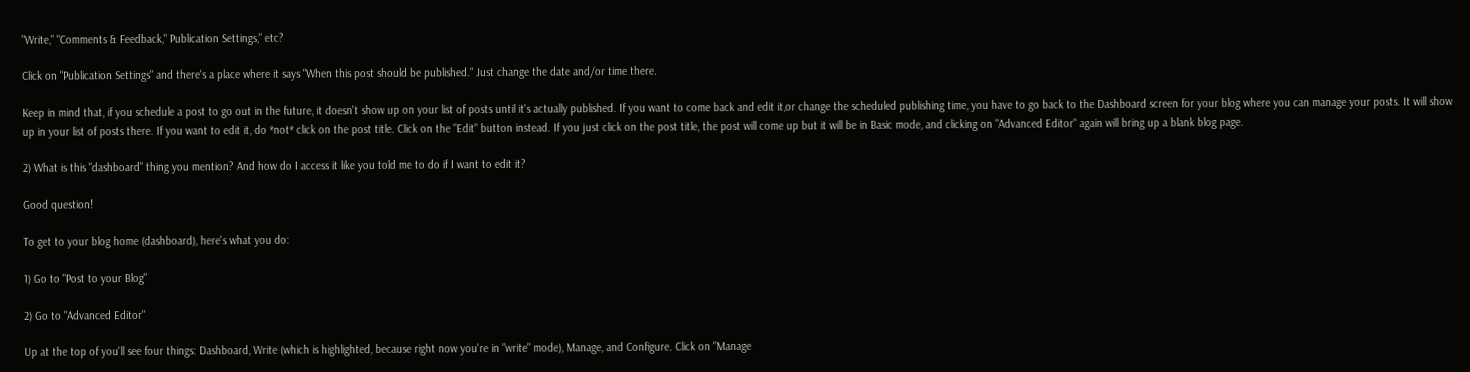"Write," "Comments & Feedback," Publication Settings," etc?

Click on "Publication Settings" and there's a place where it says "When this post should be published." Just change the date and/or time there.

Keep in mind that, if you schedule a post to go out in the future, it doesn't show up on your list of posts until it's actually published. If you want to come back and edit it,or change the scheduled publishing time, you have to go back to the Dashboard screen for your blog where you can manage your posts. It will show up in your list of posts there. If you want to edit it, do *not* click on the post title. Click on the "Edit" button instead. If you just click on the post title, the post will come up but it will be in Basic mode, and clicking on "Advanced Editor" again will bring up a blank blog page.

2) What is this "dashboard" thing you mention? And how do I access it like you told me to do if I want to edit it?

Good question!

To get to your blog home (dashboard), here's what you do:

1) Go to "Post to your Blog"

2) Go to "Advanced Editor"

Up at the top of you'll see four things: Dashboard, Write (which is highlighted, because right now you're in "write" mode), Manage, and Configure. Click on "Manage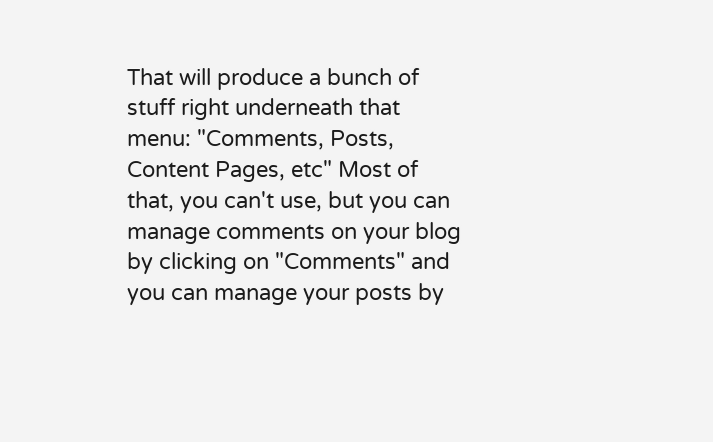That will produce a bunch of stuff right underneath that menu: "Comments, Posts, Content Pages, etc" Most of that, you can't use, but you can manage comments on your blog by clicking on "Comments" and you can manage your posts by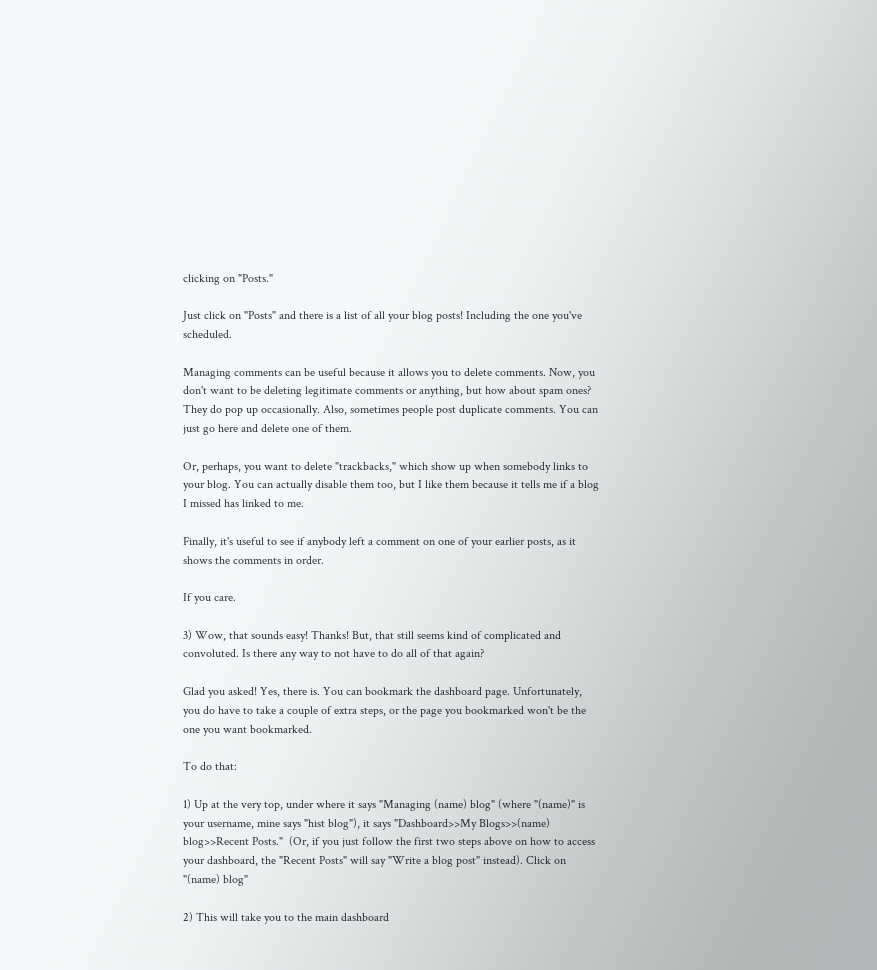clicking on "Posts."

Just click on "Posts" and there is a list of all your blog posts! Including the one you've scheduled.

Managing comments can be useful because it allows you to delete comments. Now, you don't want to be deleting legitimate comments or anything, but how about spam ones? They do pop up occasionally. Also, sometimes people post duplicate comments. You can just go here and delete one of them.

Or, perhaps, you want to delete "trackbacks," which show up when somebody links to your blog. You can actually disable them too, but I like them because it tells me if a blog I missed has linked to me.

Finally, it's useful to see if anybody left a comment on one of your earlier posts, as it shows the comments in order.

If you care.

3) Wow, that sounds easy! Thanks! But, that still seems kind of complicated and convoluted. Is there any way to not have to do all of that again?

Glad you asked! Yes, there is. You can bookmark the dashboard page. Unfortunately, you do have to take a couple of extra steps, or the page you bookmarked won't be the one you want bookmarked.

To do that:

1) Up at the very top, under where it says "Managing (name) blog" (where "(name)" is your username, mine says "hist blog"), it says "Dashboard>>My Blogs>>(name) blog>>Recent Posts."  (Or, if you just follow the first two steps above on how to access your dashboard, the "Recent Posts" will say "Write a blog post" instead). Click on "(name) blog"

2) This will take you to the main dashboard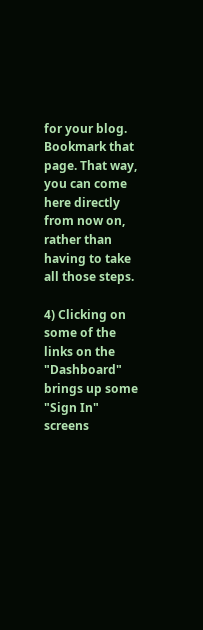for your blog. Bookmark that page. That way, you can come here directly from now on, rather than having to take all those steps.

4) Clicking on some of the links on the "Dashboard" brings up some "Sign In" screens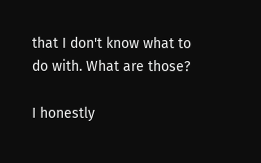that I don't know what to do with. What are those?

I honestly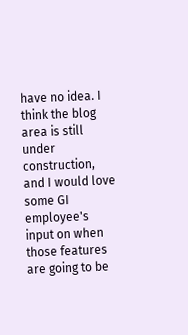have no idea. I think the blog area is still under construction, and I would love some GI employee's input on when those features are going to be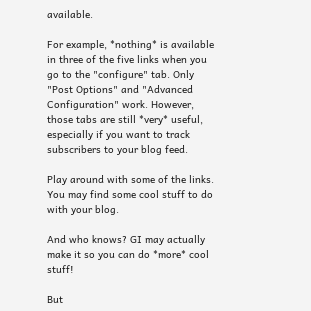available.

For example, *nothing* is available in three of the five links when you go to the "configure" tab. Only "Post Options" and "Advanced Configuration" work. However, those tabs are still *very* useful, especially if you want to track subscribers to your blog feed.

Play around with some of the links. You may find some cool stuff to do with your blog.

And who knows? GI may actually make it so you can do *more* cool stuff!

But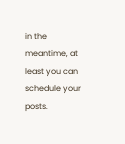in the meantime, at least you can schedule your posts.